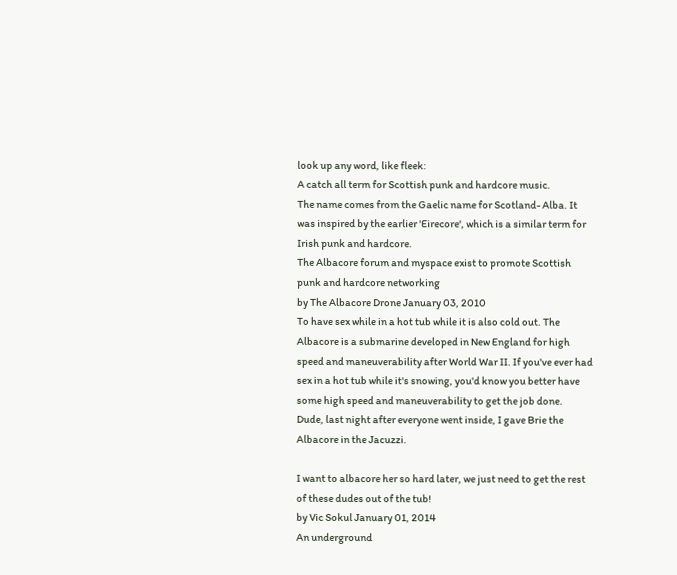look up any word, like fleek:
A catch all term for Scottish punk and hardcore music.
The name comes from the Gaelic name for Scotland- Alba. It was inspired by the earlier 'Eirecore', which is a similar term for Irish punk and hardcore.
The Albacore forum and myspace exist to promote Scottish punk and hardcore networking
by The Albacore Drone January 03, 2010
To have sex while in a hot tub while it is also cold out. The Albacore is a submarine developed in New England for high speed and maneuverability after World War II. If you've ever had sex in a hot tub while it's snowing, you'd know you better have some high speed and maneuverability to get the job done.
Dude, last night after everyone went inside, I gave Brie the Albacore in the Jacuzzi.

I want to albacore her so hard later, we just need to get the rest of these dudes out of the tub!
by Vic Sokul January 01, 2014
An underground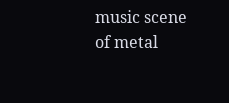music scene of metal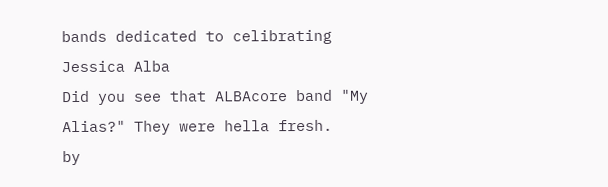bands dedicated to celibrating Jessica Alba
Did you see that ALBAcore band "My Alias?" They were hella fresh.
by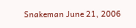Snakeman June 21, 2006